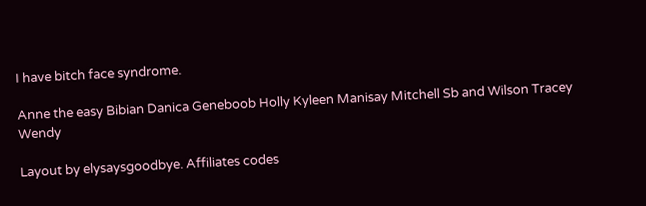I have bitch face syndrome.

Anne the easy Bibian Danica Geneboob Holly Kyleen Manisay Mitchell Sb and Wilson Tracey Wendy

Layout by elysaysgoodbye. Affiliates codes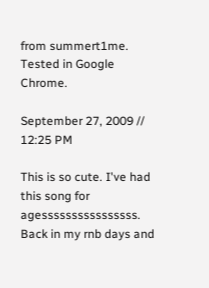from summert1me. Tested in Google Chrome.

September 27, 2009 // 12:25 PM

This is so cute. I've had this song for agessssssssssssssss. Back in my rnb days and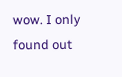wow. I only found out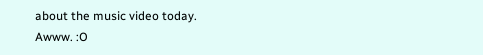about the music video today. Awww. :O